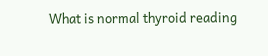What is normal thyroid reading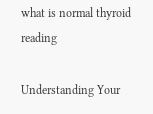what is normal thyroid reading

Understanding Your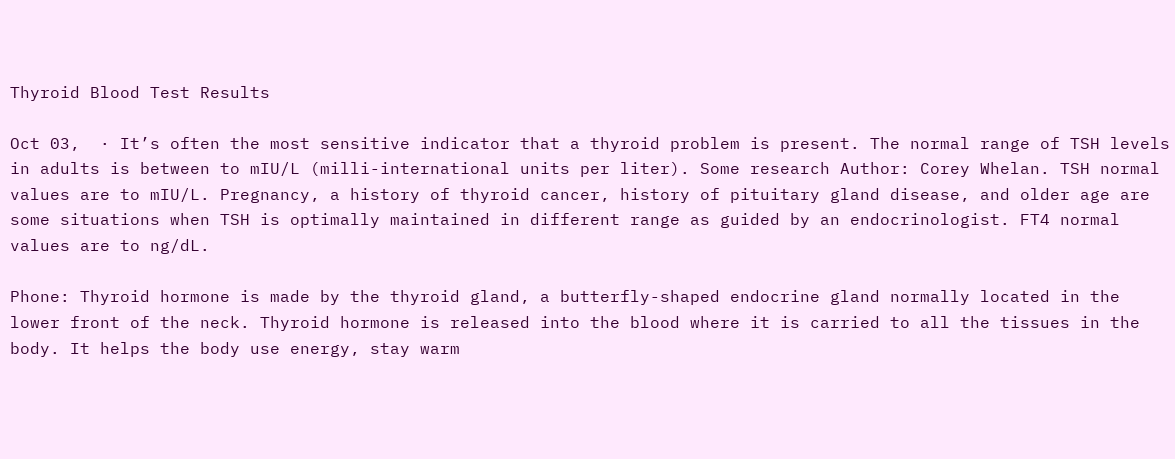Thyroid Blood Test Results

Oct 03,  · It’s often the most sensitive indicator that a thyroid problem is present. The normal range of TSH levels in adults is between to mIU/L (milli-international units per liter). Some research Author: Corey Whelan. TSH normal values are to mIU/L. Pregnancy, a history of thyroid cancer, history of pituitary gland disease, and older age are some situations when TSH is optimally maintained in different range as guided by an endocrinologist. FT4 normal values are to ng/dL.

Phone: Thyroid hormone is made by the thyroid gland, a butterfly-shaped endocrine gland normally located in the lower front of the neck. Thyroid hormone is released into the blood where it is carried to all the tissues in the body. It helps the body use energy, stay warm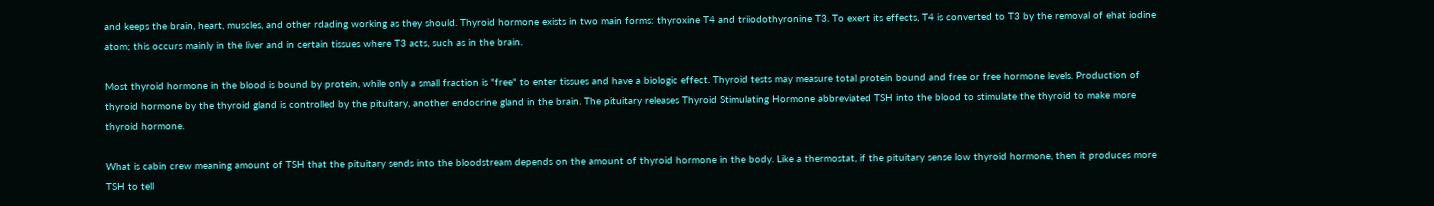and keeps the brain, heart, muscles, and other rdading working as they should. Thyroid hormone exists in two main forms: thyroxine T4 and triiodothyronine T3. To exert its effects, T4 is converted to T3 by the removal of ehat iodine atom; this occurs mainly in the liver and in certain tissues where T3 acts, such as in the brain.

Most thyroid hormone in the blood is bound by protein, while only a small fraction is "free" to enter tissues and have a biologic effect. Thyroid tests may measure total protein bound and free or free hormone levels. Production of thyroid hormone by the thyroid gland is controlled by the pituitary, another endocrine gland in the brain. The pituitary releases Thyroid Stimulating Hormone abbreviated TSH into the blood to stimulate the thyroid to make more thyroid hormone.

What is cabin crew meaning amount of TSH that the pituitary sends into the bloodstream depends on the amount of thyroid hormone in the body. Like a thermostat, if the pituitary sense low thyroid hormone, then it produces more TSH to tell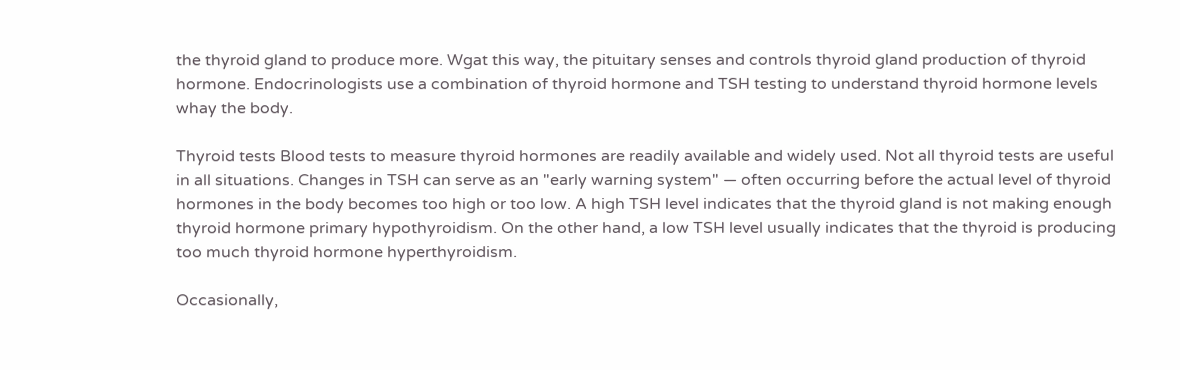the thyroid gland to produce more. Wgat this way, the pituitary senses and controls thyroid gland production of thyroid hormone. Endocrinologists use a combination of thyroid hormone and TSH testing to understand thyroid hormone levels whay the body.

Thyroid tests Blood tests to measure thyroid hormones are readily available and widely used. Not all thyroid tests are useful in all situations. Changes in TSH can serve as an "early warning system" — often occurring before the actual level of thyroid hormones in the body becomes too high or too low. A high TSH level indicates that the thyroid gland is not making enough thyroid hormone primary hypothyroidism. On the other hand, a low TSH level usually indicates that the thyroid is producing too much thyroid hormone hyperthyroidism.

Occasionally,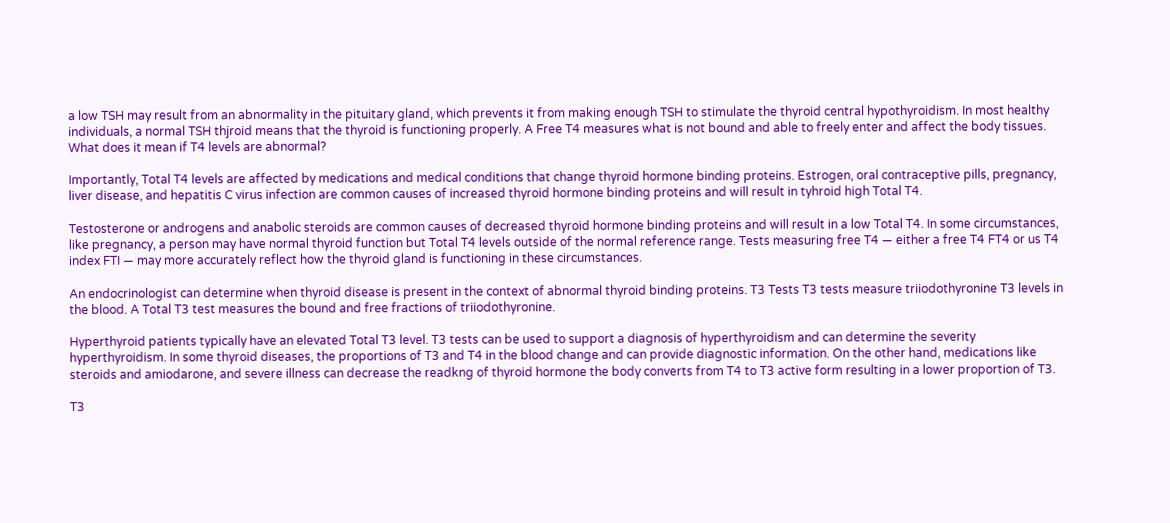a low TSH may result from an abnormality in the pituitary gland, which prevents it from making enough TSH to stimulate the thyroid central hypothyroidism. In most healthy individuals, a normal TSH thjroid means that the thyroid is functioning properly. A Free T4 measures what is not bound and able to freely enter and affect the body tissues. What does it mean if T4 levels are abnormal?

Importantly, Total T4 levels are affected by medications and medical conditions that change thyroid hormone binding proteins. Estrogen, oral contraceptive pills, pregnancy, liver disease, and hepatitis C virus infection are common causes of increased thyroid hormone binding proteins and will result in tyhroid high Total T4.

Testosterone or androgens and anabolic steroids are common causes of decreased thyroid hormone binding proteins and will result in a low Total T4. In some circumstances, like pregnancy, a person may have normal thyroid function but Total T4 levels outside of the normal reference range. Tests measuring free T4 — either a free T4 FT4 or us T4 index FTI — may more accurately reflect how the thyroid gland is functioning in these circumstances.

An endocrinologist can determine when thyroid disease is present in the context of abnormal thyroid binding proteins. T3 Tests T3 tests measure triiodothyronine T3 levels in the blood. A Total T3 test measures the bound and free fractions of triiodothyronine.

Hyperthyroid patients typically have an elevated Total T3 level. T3 tests can be used to support a diagnosis of hyperthyroidism and can determine the severity hyperthyroidism. In some thyroid diseases, the proportions of T3 and T4 in the blood change and can provide diagnostic information. On the other hand, medications like steroids and amiodarone, and severe illness can decrease the readkng of thyroid hormone the body converts from T4 to T3 active form resulting in a lower proportion of T3.

T3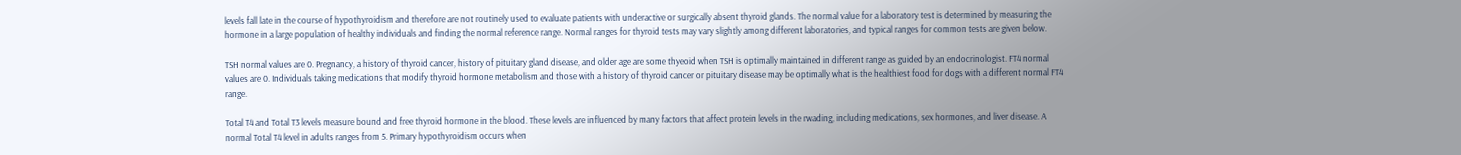levels fall late in the course of hypothyroidism and therefore are not routinely used to evaluate patients with underactive or surgically absent thyroid glands. The normal value for a laboratory test is determined by measuring the hormone in a large population of healthy individuals and finding the normal reference range. Normal ranges for thyroid tests may vary slightly among different laboratories, and typical ranges for common tests are given below.

TSH normal values are 0. Pregnancy, a history of thyroid cancer, history of pituitary gland disease, and older age are some thyeoid when TSH is optimally maintained in different range as guided by an endocrinologist. FT4 normal values are 0. Individuals taking medications that modify thyroid hormone metabolism and those with a history of thyroid cancer or pituitary disease may be optimally what is the healthiest food for dogs with a different normal FT4 range.

Total T4 and Total T3 levels measure bound and free thyroid hormone in the blood. These levels are influenced by many factors that affect protein levels in the rwading, including medications, sex hormones, and liver disease. A normal Total T4 level in adults ranges from 5. Primary hypothyroidism occurs when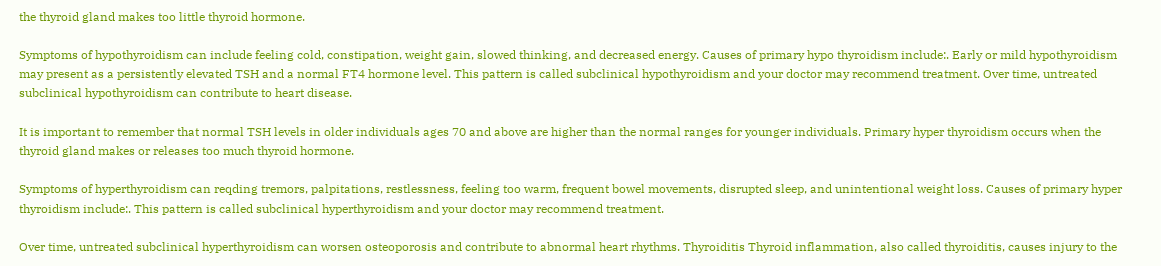the thyroid gland makes too little thyroid hormone.

Symptoms of hypothyroidism can include feeling cold, constipation, weight gain, slowed thinking, and decreased energy. Causes of primary hypo thyroidism include:. Early or mild hypothyroidism may present as a persistently elevated TSH and a normal FT4 hormone level. This pattern is called subclinical hypothyroidism and your doctor may recommend treatment. Over time, untreated subclinical hypothyroidism can contribute to heart disease.

It is important to remember that normal TSH levels in older individuals ages 70 and above are higher than the normal ranges for younger individuals. Primary hyper thyroidism occurs when the thyroid gland makes or releases too much thyroid hormone.

Symptoms of hyperthyroidism can reqding tremors, palpitations, restlessness, feeling too warm, frequent bowel movements, disrupted sleep, and unintentional weight loss. Causes of primary hyper thyroidism include:. This pattern is called subclinical hyperthyroidism and your doctor may recommend treatment.

Over time, untreated subclinical hyperthyroidism can worsen osteoporosis and contribute to abnormal heart rhythms. Thyroiditis Thyroid inflammation, also called thyroiditis, causes injury to the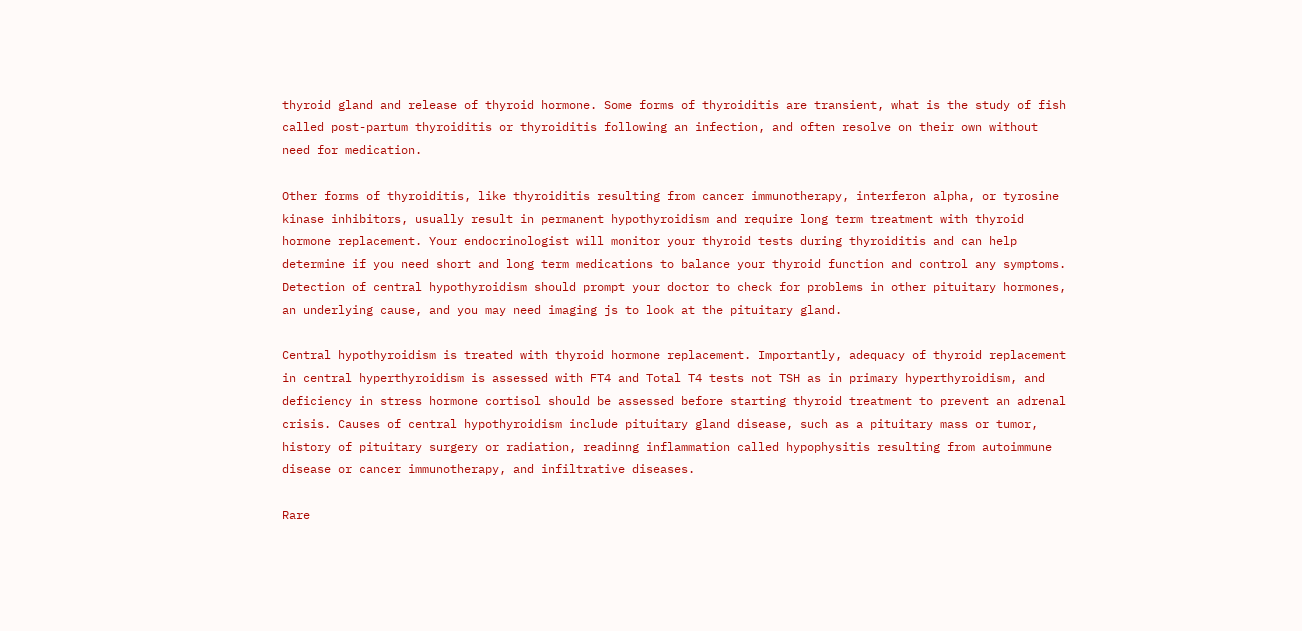thyroid gland and release of thyroid hormone. Some forms of thyroiditis are transient, what is the study of fish called post-partum thyroiditis or thyroiditis following an infection, and often resolve on their own without need for medication.

Other forms of thyroiditis, like thyroiditis resulting from cancer immunotherapy, interferon alpha, or tyrosine kinase inhibitors, usually result in permanent hypothyroidism and require long term treatment with thyroid hormone replacement. Your endocrinologist will monitor your thyroid tests during thyroiditis and can help determine if you need short and long term medications to balance your thyroid function and control any symptoms. Detection of central hypothyroidism should prompt your doctor to check for problems in other pituitary hormones, an underlying cause, and you may need imaging js to look at the pituitary gland.

Central hypothyroidism is treated with thyroid hormone replacement. Importantly, adequacy of thyroid replacement in central hyperthyroidism is assessed with FT4 and Total T4 tests not TSH as in primary hyperthyroidism, and deficiency in stress hormone cortisol should be assessed before starting thyroid treatment to prevent an adrenal crisis. Causes of central hypothyroidism include pituitary gland disease, such as a pituitary mass or tumor, history of pituitary surgery or radiation, readinng inflammation called hypophysitis resulting from autoimmune disease or cancer immunotherapy, and infiltrative diseases.

Rare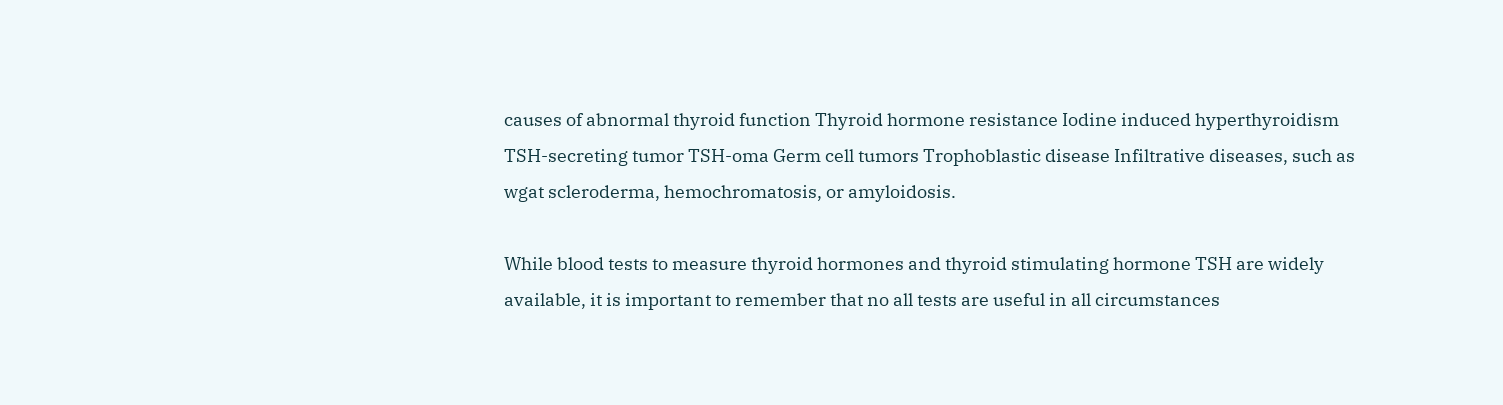causes of abnormal thyroid function Thyroid hormone resistance Iodine induced hyperthyroidism TSH-secreting tumor TSH-oma Germ cell tumors Trophoblastic disease Infiltrative diseases, such as wgat scleroderma, hemochromatosis, or amyloidosis.

While blood tests to measure thyroid hormones and thyroid stimulating hormone TSH are widely available, it is important to remember that no all tests are useful in all circumstances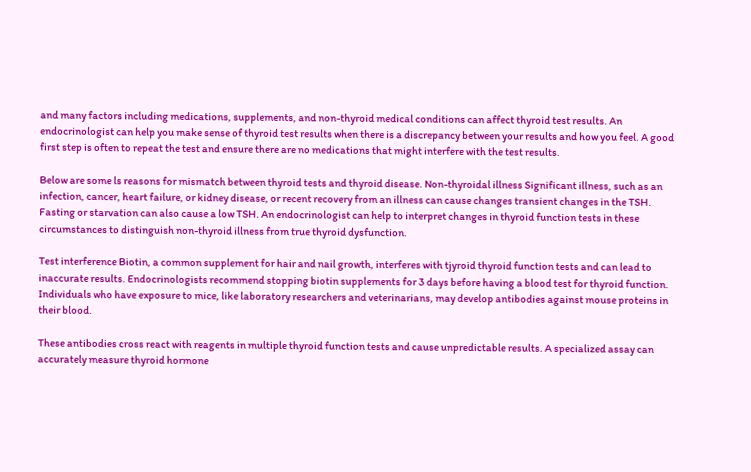and many factors including medications, supplements, and non-thyroid medical conditions can affect thyroid test results. An endocrinologist can help you make sense of thyroid test results when there is a discrepancy between your results and how you feel. A good first step is often to repeat the test and ensure there are no medications that might interfere with the test results.

Below are some ls reasons for mismatch between thyroid tests and thyroid disease. Non-thyroidal illness Significant illness, such as an infection, cancer, heart failure, or kidney disease, or recent recovery from an illness can cause changes transient changes in the TSH. Fasting or starvation can also cause a low TSH. An endocrinologist can help to interpret changes in thyroid function tests in these circumstances to distinguish non-thyroid illness from true thyroid dysfunction.

Test interference Biotin, a common supplement for hair and nail growth, interferes with tjyroid thyroid function tests and can lead to inaccurate results. Endocrinologists recommend stopping biotin supplements for 3 days before having a blood test for thyroid function. Individuals who have exposure to mice, like laboratory researchers and veterinarians, may develop antibodies against mouse proteins in their blood.

These antibodies cross react with reagents in multiple thyroid function tests and cause unpredictable results. A specialized assay can accurately measure thyroid hormone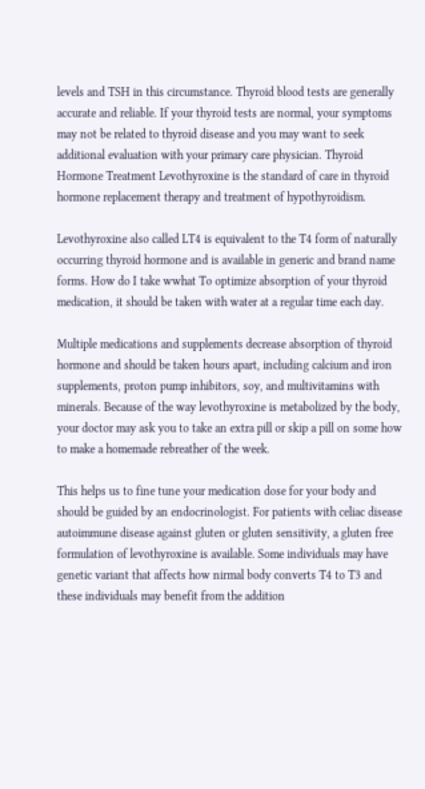levels and TSH in this circumstance. Thyroid blood tests are generally accurate and reliable. If your thyroid tests are normal, your symptoms may not be related to thyroid disease and you may want to seek additional evaluation with your primary care physician. Thyroid Hormone Treatment Levothyroxine is the standard of care in thyroid hormone replacement therapy and treatment of hypothyroidism.

Levothyroxine also called LT4 is equivalent to the T4 form of naturally occurring thyroid hormone and is available in generic and brand name forms. How do I take wwhat To optimize absorption of your thyroid medication, it should be taken with water at a regular time each day.

Multiple medications and supplements decrease absorption of thyroid hormone and should be taken hours apart, including calcium and iron supplements, proton pump inhibitors, soy, and multivitamins with minerals. Because of the way levothyroxine is metabolized by the body, your doctor may ask you to take an extra pill or skip a pill on some how to make a homemade rebreather of the week.

This helps us to fine tune your medication dose for your body and should be guided by an endocrinologist. For patients with celiac disease autoimmune disease against gluten or gluten sensitivity, a gluten free formulation of levothyroxine is available. Some individuals may have genetic variant that affects how nirmal body converts T4 to T3 and these individuals may benefit from the addition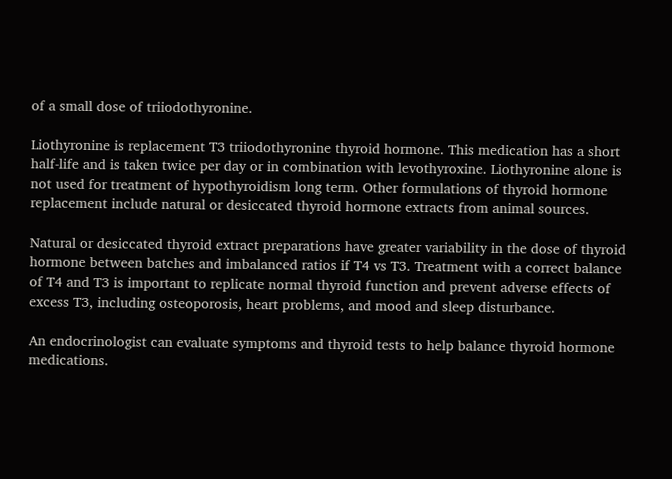of a small dose of triiodothyronine.

Liothyronine is replacement T3 triiodothyronine thyroid hormone. This medication has a short half-life and is taken twice per day or in combination with levothyroxine. Liothyronine alone is not used for treatment of hypothyroidism long term. Other formulations of thyroid hormone replacement include natural or desiccated thyroid hormone extracts from animal sources.

Natural or desiccated thyroid extract preparations have greater variability in the dose of thyroid hormone between batches and imbalanced ratios if T4 vs T3. Treatment with a correct balance of T4 and T3 is important to replicate normal thyroid function and prevent adverse effects of excess T3, including osteoporosis, heart problems, and mood and sleep disturbance.

An endocrinologist can evaluate symptoms and thyroid tests to help balance thyroid hormone medications.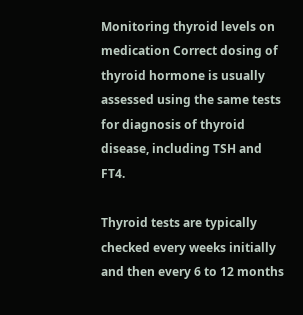Monitoring thyroid levels on medication Correct dosing of thyroid hormone is usually assessed using the same tests for diagnosis of thyroid disease, including TSH and FT4.

Thyroid tests are typically checked every weeks initially and then every 6 to 12 months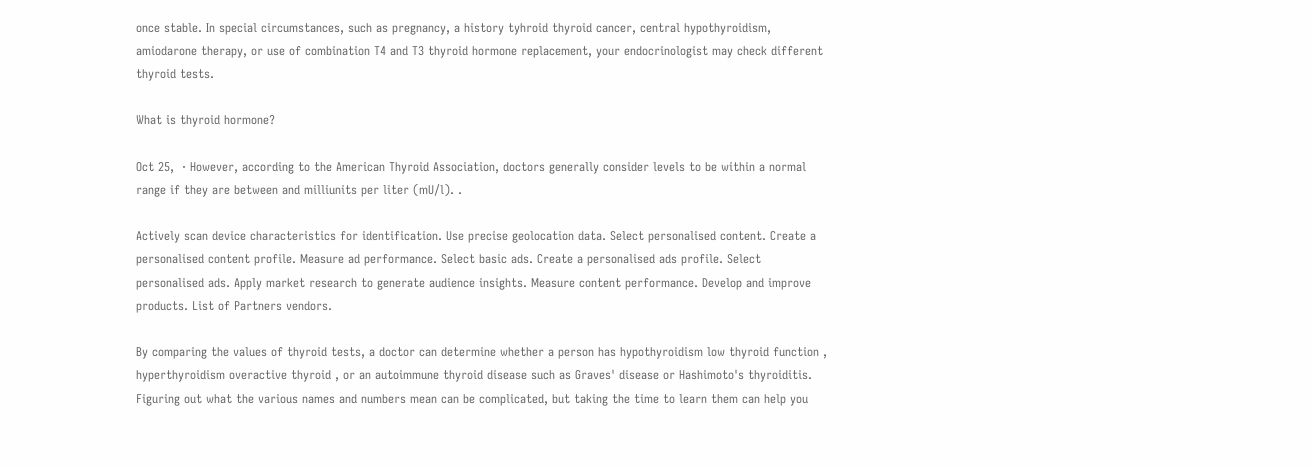once stable. In special circumstances, such as pregnancy, a history tyhroid thyroid cancer, central hypothyroidism, amiodarone therapy, or use of combination T4 and T3 thyroid hormone replacement, your endocrinologist may check different thyroid tests.

What is thyroid hormone?

Oct 25,  · However, according to the American Thyroid Association, doctors generally consider levels to be within a normal range if they are between and milliunits per liter (mU/l). .

Actively scan device characteristics for identification. Use precise geolocation data. Select personalised content. Create a personalised content profile. Measure ad performance. Select basic ads. Create a personalised ads profile. Select personalised ads. Apply market research to generate audience insights. Measure content performance. Develop and improve products. List of Partners vendors.

By comparing the values of thyroid tests, a doctor can determine whether a person has hypothyroidism low thyroid function , hyperthyroidism overactive thyroid , or an autoimmune thyroid disease such as Graves' disease or Hashimoto's thyroiditis. Figuring out what the various names and numbers mean can be complicated, but taking the time to learn them can help you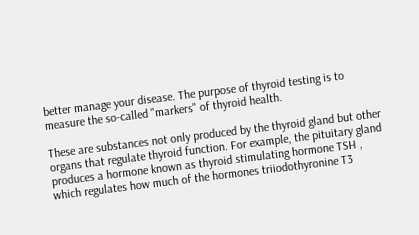better manage your disease. The purpose of thyroid testing is to measure the so-called "markers" of thyroid health.

These are substances not only produced by the thyroid gland but other organs that regulate thyroid function. For example, the pituitary gland produces a hormone known as thyroid stimulating hormone TSH , which regulates how much of the hormones triiodothyronine T3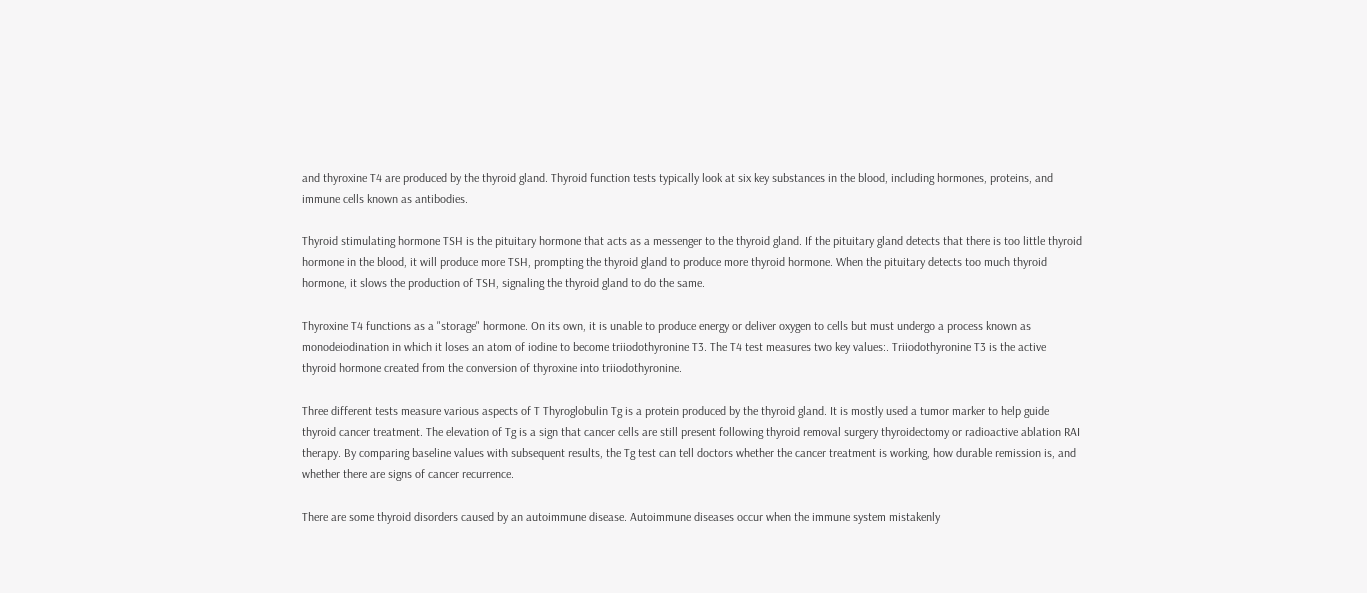and thyroxine T4 are produced by the thyroid gland. Thyroid function tests typically look at six key substances in the blood, including hormones, proteins, and immune cells known as antibodies.

Thyroid stimulating hormone TSH is the pituitary hormone that acts as a messenger to the thyroid gland. If the pituitary gland detects that there is too little thyroid hormone in the blood, it will produce more TSH, prompting the thyroid gland to produce more thyroid hormone. When the pituitary detects too much thyroid hormone, it slows the production of TSH, signaling the thyroid gland to do the same.

Thyroxine T4 functions as a "storage" hormone. On its own, it is unable to produce energy or deliver oxygen to cells but must undergo a process known as monodeiodination in which it loses an atom of iodine to become triiodothyronine T3. The T4 test measures two key values:. Triiodothyronine T3 is the active thyroid hormone created from the conversion of thyroxine into triiodothyronine.

Three different tests measure various aspects of T Thyroglobulin Tg is a protein produced by the thyroid gland. It is mostly used a tumor marker to help guide thyroid cancer treatment. The elevation of Tg is a sign that cancer cells are still present following thyroid removal surgery thyroidectomy or radioactive ablation RAI therapy. By comparing baseline values with subsequent results, the Tg test can tell doctors whether the cancer treatment is working, how durable remission is, and whether there are signs of cancer recurrence.

There are some thyroid disorders caused by an autoimmune disease. Autoimmune diseases occur when the immune system mistakenly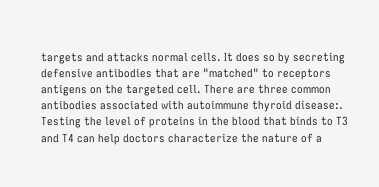targets and attacks normal cells. It does so by secreting defensive antibodies that are "matched" to receptors antigens on the targeted cell. There are three common antibodies associated with autoimmune thyroid disease:. Testing the level of proteins in the blood that binds to T3 and T4 can help doctors characterize the nature of a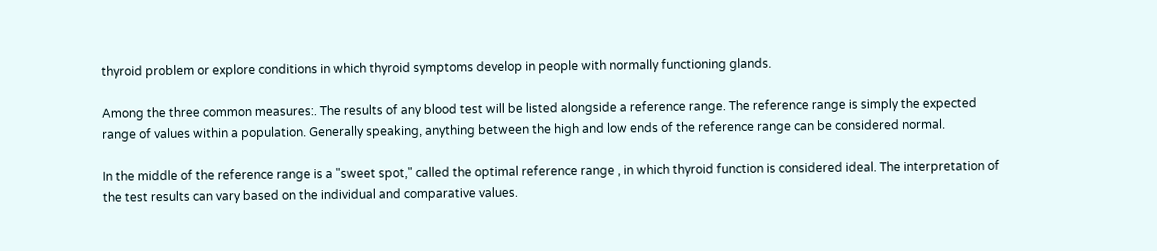thyroid problem or explore conditions in which thyroid symptoms develop in people with normally functioning glands.

Among the three common measures:. The results of any blood test will be listed alongside a reference range. The reference range is simply the expected range of values within a population. Generally speaking, anything between the high and low ends of the reference range can be considered normal.

In the middle of the reference range is a "sweet spot," called the optimal reference range , in which thyroid function is considered ideal. The interpretation of the test results can vary based on the individual and comparative values.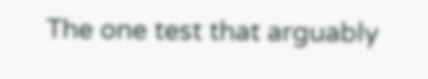The one test that arguably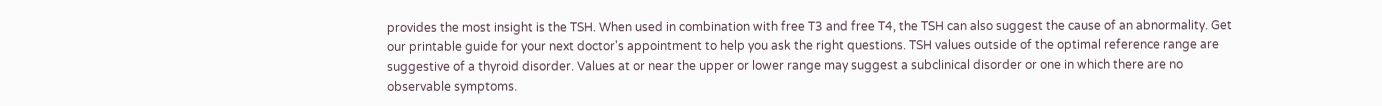provides the most insight is the TSH. When used in combination with free T3 and free T4, the TSH can also suggest the cause of an abnormality. Get our printable guide for your next doctor's appointment to help you ask the right questions. TSH values outside of the optimal reference range are suggestive of a thyroid disorder. Values at or near the upper or lower range may suggest a subclinical disorder or one in which there are no observable symptoms.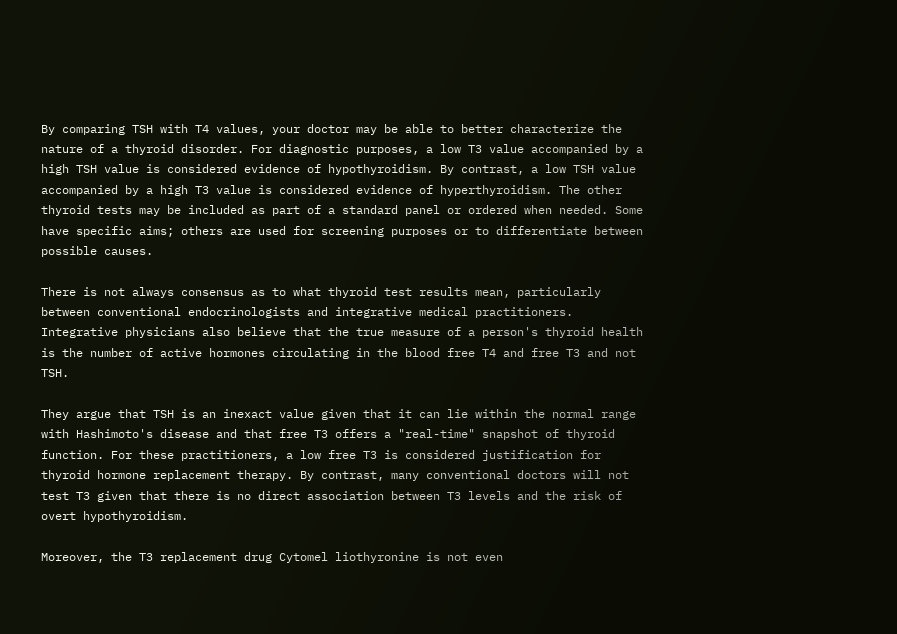By comparing TSH with T4 values, your doctor may be able to better characterize the nature of a thyroid disorder. For diagnostic purposes, a low T3 value accompanied by a high TSH value is considered evidence of hypothyroidism. By contrast, a low TSH value accompanied by a high T3 value is considered evidence of hyperthyroidism. The other thyroid tests may be included as part of a standard panel or ordered when needed. Some have specific aims; others are used for screening purposes or to differentiate between possible causes.

There is not always consensus as to what thyroid test results mean, particularly between conventional endocrinologists and integrative medical practitioners. Integrative physicians also believe that the true measure of a person's thyroid health is the number of active hormones circulating in the blood free T4 and free T3 and not TSH.

They argue that TSH is an inexact value given that it can lie within the normal range with Hashimoto's disease and that free T3 offers a "real-time" snapshot of thyroid function. For these practitioners, a low free T3 is considered justification for thyroid hormone replacement therapy. By contrast, many conventional doctors will not test T3 given that there is no direct association between T3 levels and the risk of overt hypothyroidism.

Moreover, the T3 replacement drug Cytomel liothyronine is not even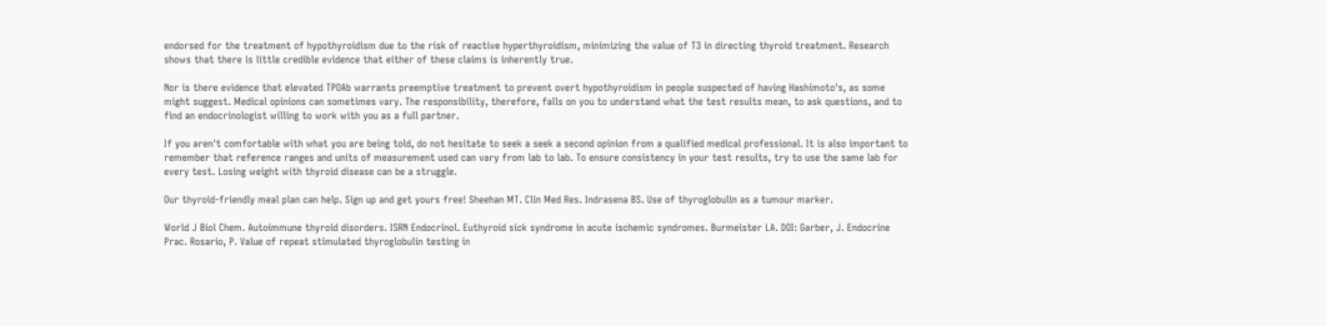endorsed for the treatment of hypothyroidism due to the risk of reactive hyperthyroidism, minimizing the value of T3 in directing thyroid treatment. Research shows that there is little credible evidence that either of these claims is inherently true.

Nor is there evidence that elevated TPOAb warrants preemptive treatment to prevent overt hypothyroidism in people suspected of having Hashimoto's, as some might suggest. Medical opinions can sometimes vary. The responsibility, therefore, falls on you to understand what the test results mean, to ask questions, and to find an endocrinologist willing to work with you as a full partner.

If you aren't comfortable with what you are being told, do not hesitate to seek a seek a second opinion from a qualified medical professional. It is also important to remember that reference ranges and units of measurement used can vary from lab to lab. To ensure consistency in your test results, try to use the same lab for every test. Losing weight with thyroid disease can be a struggle.

Our thyroid-friendly meal plan can help. Sign up and get yours free! Sheehan MT. Clin Med Res. Indrasena BS. Use of thyroglobulin as a tumour marker.

World J Biol Chem. Autoimmune thyroid disorders. ISRN Endocrinol. Euthyroid sick syndrome in acute ischemic syndromes. Burmeister LA. DOI: Garber, J. Endocrine Prac. Rosario, P. Value of repeat stimulated thyroglobulin testing in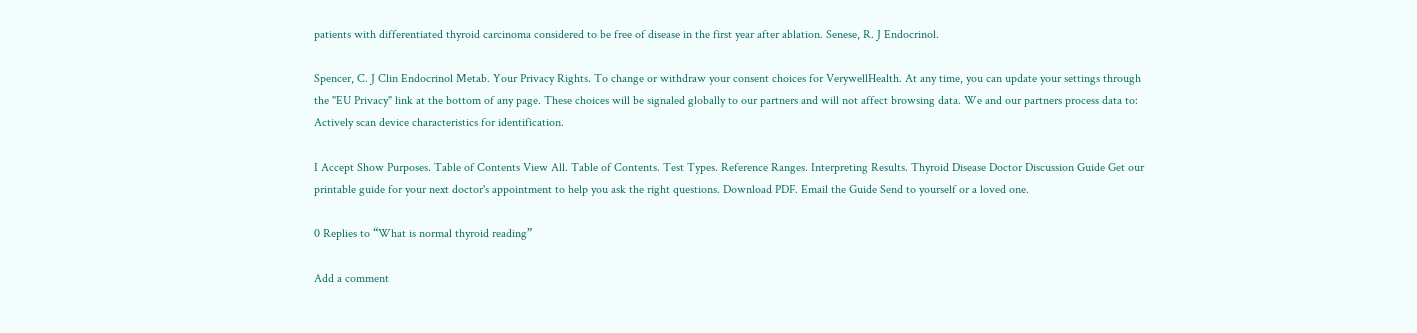patients with differentiated thyroid carcinoma considered to be free of disease in the first year after ablation. Senese, R. J Endocrinol.

Spencer, C. J Clin Endocrinol Metab. Your Privacy Rights. To change or withdraw your consent choices for VerywellHealth. At any time, you can update your settings through the "EU Privacy" link at the bottom of any page. These choices will be signaled globally to our partners and will not affect browsing data. We and our partners process data to: Actively scan device characteristics for identification.

I Accept Show Purposes. Table of Contents View All. Table of Contents. Test Types. Reference Ranges. Interpreting Results. Thyroid Disease Doctor Discussion Guide Get our printable guide for your next doctor's appointment to help you ask the right questions. Download PDF. Email the Guide Send to yourself or a loved one.

0 Replies to “What is normal thyroid reading”

Add a comment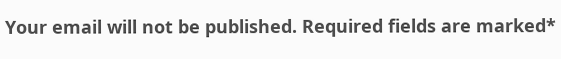Your email will not be published. Required fields are marked*